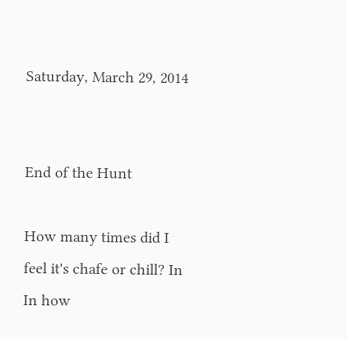Saturday, March 29, 2014


End of the Hunt

How many times did I feel it's chafe or chill? In
In how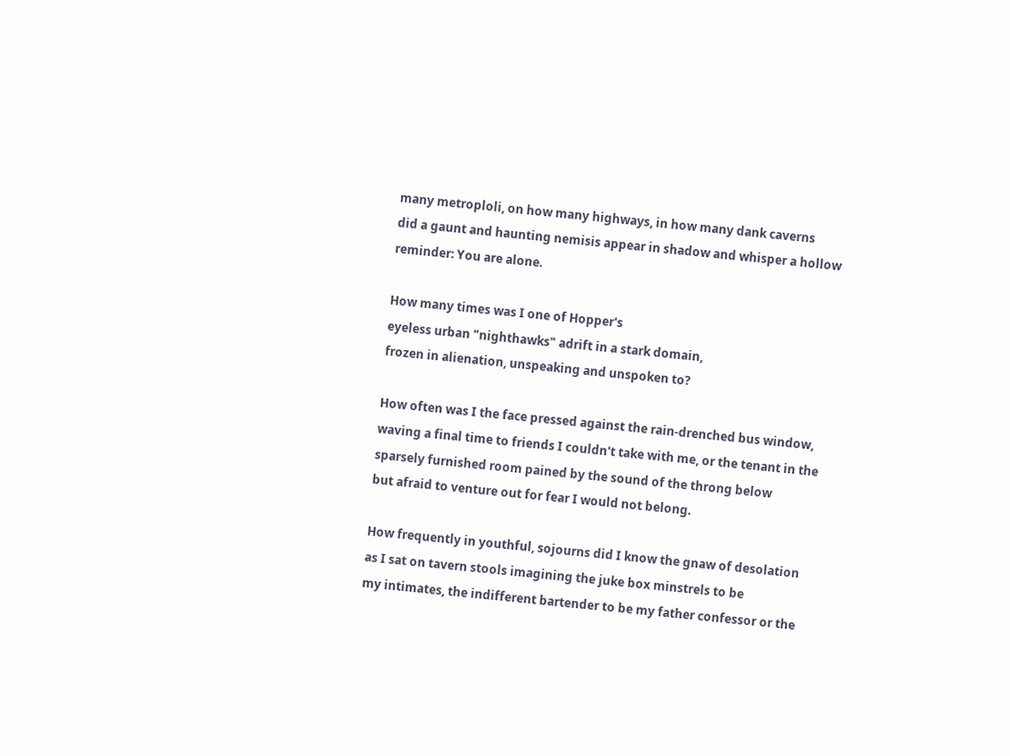many metroploli, on how many highways, in how many dank caverns
did a gaunt and haunting nemisis appear in shadow and whisper a hollow
reminder: You are alone.

How many times was I one of Hopper's
eyeless urban "nighthawks" adrift in a stark domain,
frozen in alienation, unspeaking and unspoken to?

How often was I the face pressed against the rain-drenched bus window,
waving a final time to friends I couldn't take with me, or the tenant in the
sparsely furnished room pained by the sound of the throng below
but afraid to venture out for fear I would not belong.

How frequently in youthful, sojourns did I know the gnaw of desolation
as I sat on tavern stools imagining the juke box minstrels to be
my intimates, the indifferent bartender to be my father confessor or the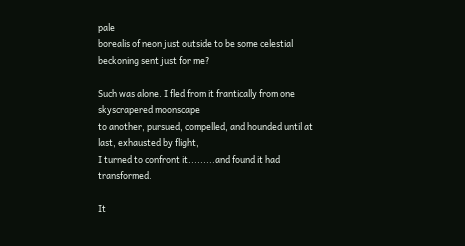pale
borealis of neon just outside to be some celestial beckoning sent just for me?

Such was alone. I fled from it frantically from one skyscrapered moonscape
to another, pursued, compelled, and hounded until at last, exhausted by flight,
I turned to confront it.........and found it had transformed.

It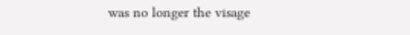was no longer the visage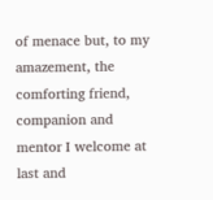of menace but, to my amazement, the comforting friend,
companion and mentor I welcome at last and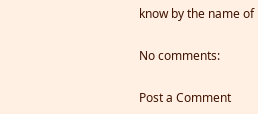know by the name of

No comments:

Post a Comment